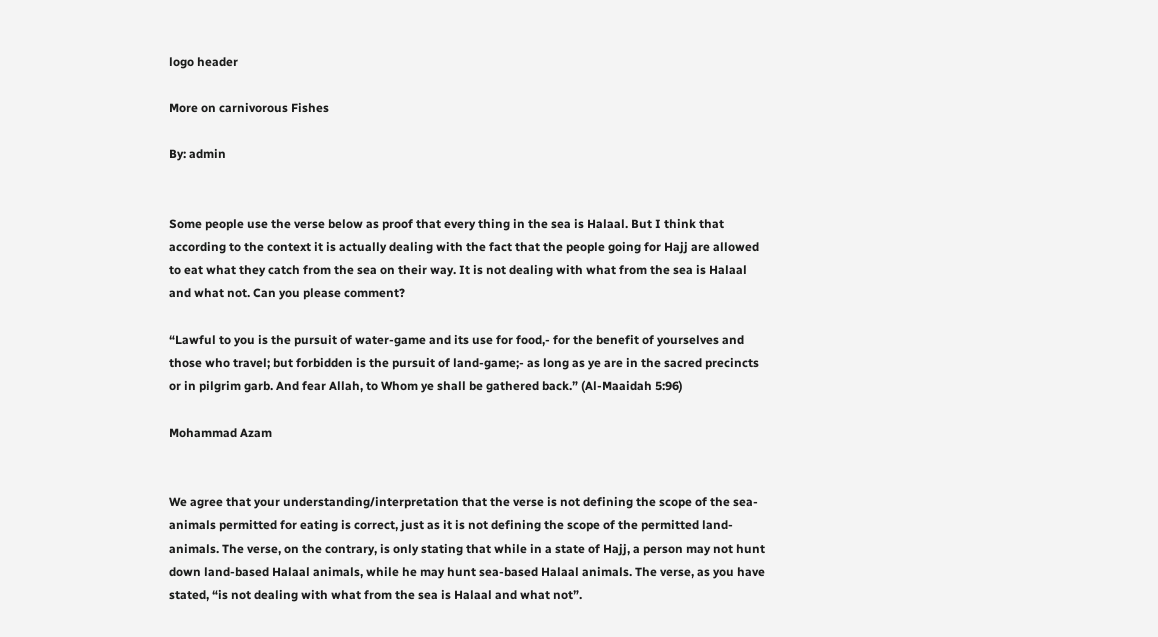logo header

More on carnivorous Fishes

By: admin


Some people use the verse below as proof that every thing in the sea is Halaal. But I think that according to the context it is actually dealing with the fact that the people going for Hajj are allowed to eat what they catch from the sea on their way. It is not dealing with what from the sea is Halaal and what not. Can you please comment?

“Lawful to you is the pursuit of water-game and its use for food,- for the benefit of yourselves and those who travel; but forbidden is the pursuit of land-game;- as long as ye are in the sacred precincts or in pilgrim garb. And fear Allah, to Whom ye shall be gathered back.” (Al-Maaidah 5:96)

Mohammad Azam


We agree that your understanding/interpretation that the verse is not defining the scope of the sea-animals permitted for eating is correct, just as it is not defining the scope of the permitted land-animals. The verse, on the contrary, is only stating that while in a state of Hajj, a person may not hunt down land-based Halaal animals, while he may hunt sea-based Halaal animals. The verse, as you have stated, “is not dealing with what from the sea is Halaal and what not”.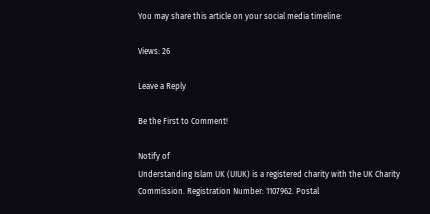You may share this article on your social media timeline:

Views: 26

Leave a Reply

Be the First to Comment!

Notify of
Understanding Islam UK (UIUK) is a registered charity with the UK Charity Commission. Registration Number: 1107962. Postal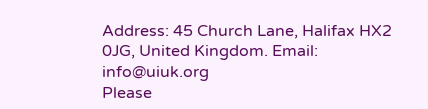Address: 45 Church Lane, Halifax HX2 0JG, United Kingdom. Email: info@uiuk.org
Please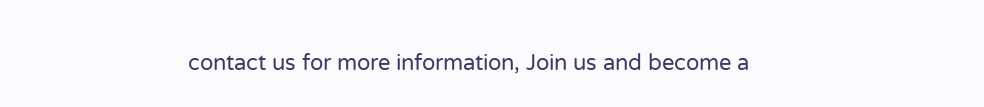contact us for more information, Join us and become a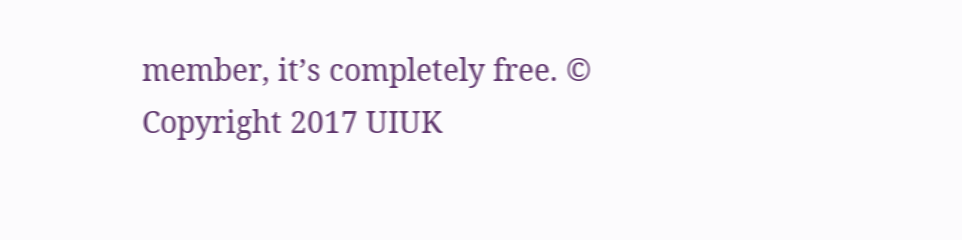member, it’s completely free. © Copyright 2017 UIUK